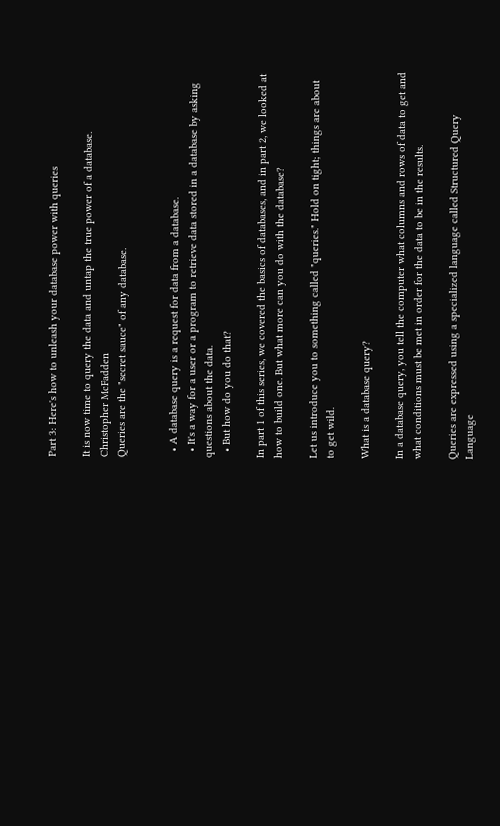Part 3: Here's how to unleash your database power with queries

It is now time to query the data and untap the true power of a database.
Christopher McFadden
Queries are the "secret sauce" of any database.


  • A database query is a request for data from a database.
  • It's a way for a user or a program to retrieve data stored in a database by asking questions about the data.
  • But how do you do that?

In part 1 of this series, we covered the basics of databases, and in part 2, we looked at how to build one. But what more can you do with the database?

Let us introduce you to something called "queries." Hold on tight; things are about to get wild.

What is a database query?

In a database query, you tell the computer what columns and rows of data to get and what conditions must be met in order for the data to be in the results.

Queries are expressed using a specialized language called Structured Query Language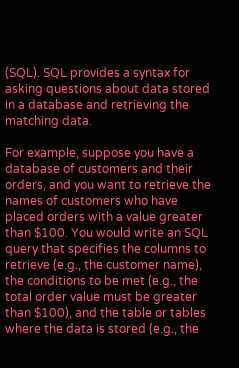(SQL). SQL provides a syntax for asking questions about data stored in a database and retrieving the matching data.

For example, suppose you have a database of customers and their orders, and you want to retrieve the names of customers who have placed orders with a value greater than $100. You would write an SQL query that specifies the columns to retrieve (e.g., the customer name), the conditions to be met (e.g., the total order value must be greater than $100), and the table or tables where the data is stored (e.g., the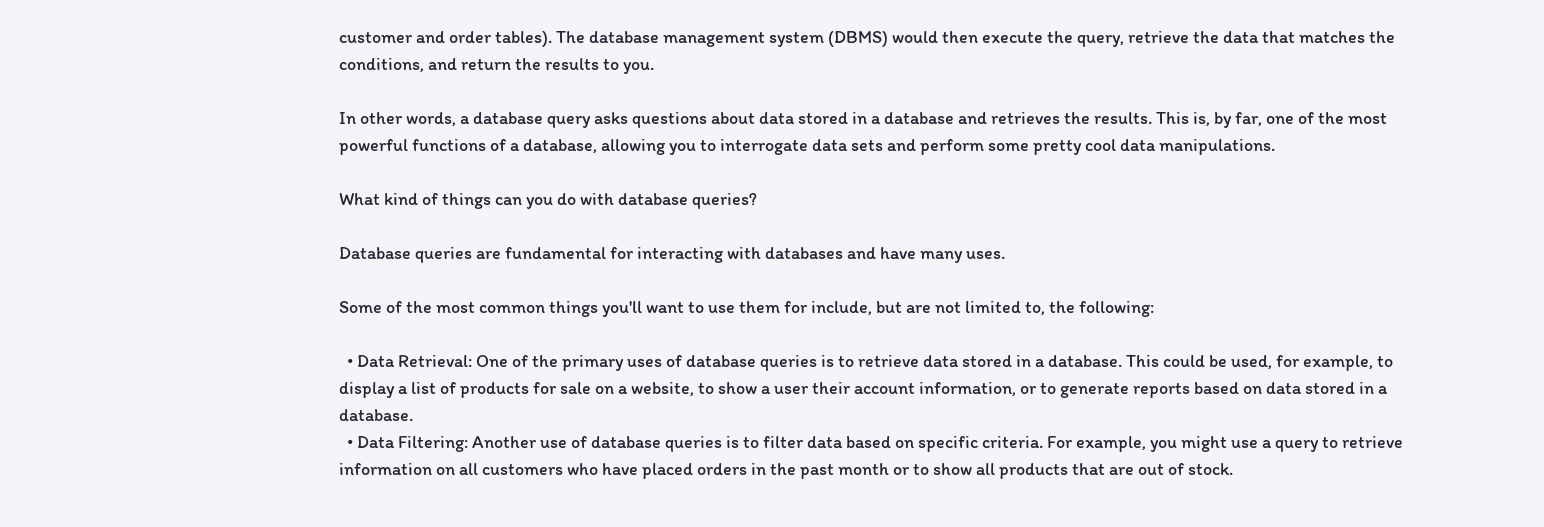customer and order tables). The database management system (DBMS) would then execute the query, retrieve the data that matches the conditions, and return the results to you.

In other words, a database query asks questions about data stored in a database and retrieves the results. This is, by far, one of the most powerful functions of a database, allowing you to interrogate data sets and perform some pretty cool data manipulations.

What kind of things can you do with database queries?

Database queries are fundamental for interacting with databases and have many uses.

Some of the most common things you'll want to use them for include, but are not limited to, the following:

  • Data Retrieval: One of the primary uses of database queries is to retrieve data stored in a database. This could be used, for example, to display a list of products for sale on a website, to show a user their account information, or to generate reports based on data stored in a database.
  • Data Filtering: Another use of database queries is to filter data based on specific criteria. For example, you might use a query to retrieve information on all customers who have placed orders in the past month or to show all products that are out of stock.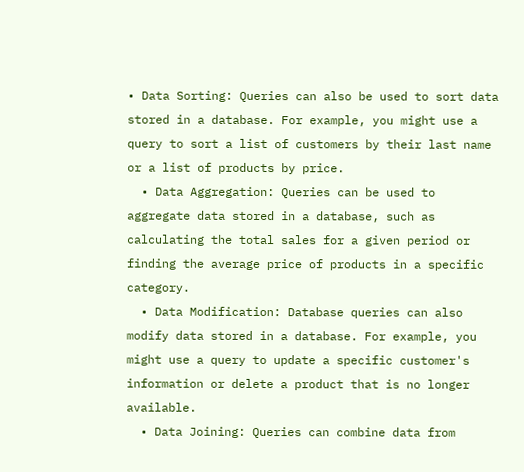• Data Sorting: Queries can also be used to sort data stored in a database. For example, you might use a query to sort a list of customers by their last name or a list of products by price.
  • Data Aggregation: Queries can be used to aggregate data stored in a database, such as calculating the total sales for a given period or finding the average price of products in a specific category.
  • Data Modification: Database queries can also modify data stored in a database. For example, you might use a query to update a specific customer's information or delete a product that is no longer available.
  • Data Joining: Queries can combine data from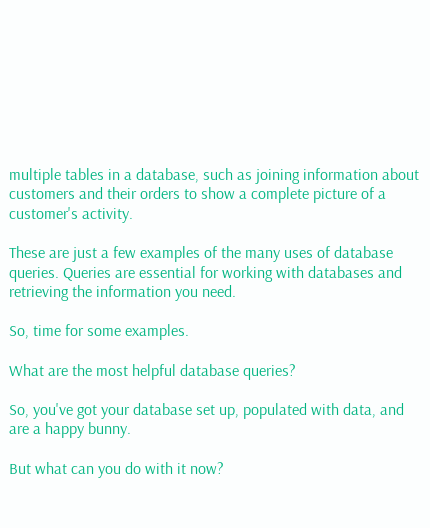multiple tables in a database, such as joining information about customers and their orders to show a complete picture of a customer's activity.

These are just a few examples of the many uses of database queries. Queries are essential for working with databases and retrieving the information you need.

So, time for some examples.

What are the most helpful database queries?

So, you've got your database set up, populated with data, and are a happy bunny.

But what can you do with it now?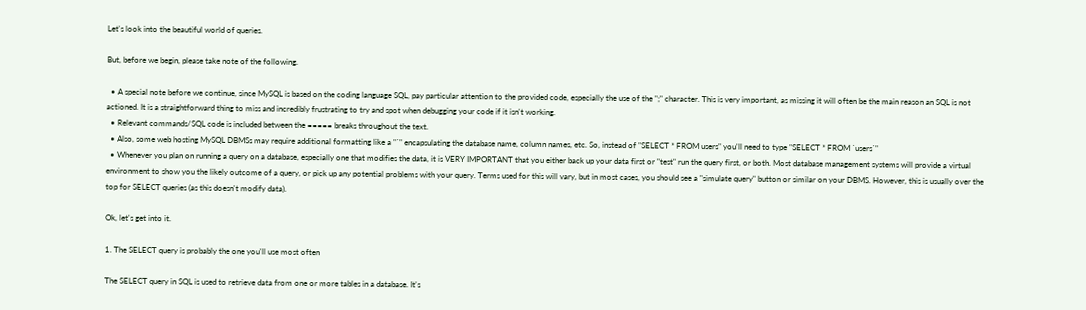Let's look into the beautiful world of queries.

But, before we begin, please take note of the following.

  • A special note before we continue, since MySQL is based on the coding language SQL, pay particular attention to the provided code, especially the use of the ";" character. This is very important, as missing it will often be the main reason an SQL is not actioned. It is a straightforward thing to miss and incredibly frustrating to try and spot when debugging your code if it isn't working.
  • Relevant commands/SQL code is included between the ===== breaks throughout the text.
  • Also, some web hosting MySQL DBMSs may require additional formatting like a "`" encapsulating the database name, column names, etc. So, instead of "SELECT * FROM users" you'll need to type "SELECT * FROM `users`"
  • Whenever you plan on running a query on a database, especially one that modifies the data, it is VERY IMPORTANT that you either back up your data first or "test" run the query first, or both. Most database management systems will provide a virtual environment to show you the likely outcome of a query, or pick up any potential problems with your query. Terms used for this will vary, but in most cases, you should see a "simulate query" button or similar on your DBMS. However, this is usually over the top for SELECT queries (as this doesn't modify data).

Ok, let's get into it.

1. The SELECT query is probably the one you'll use most often

The SELECT query in SQL is used to retrieve data from one or more tables in a database. It's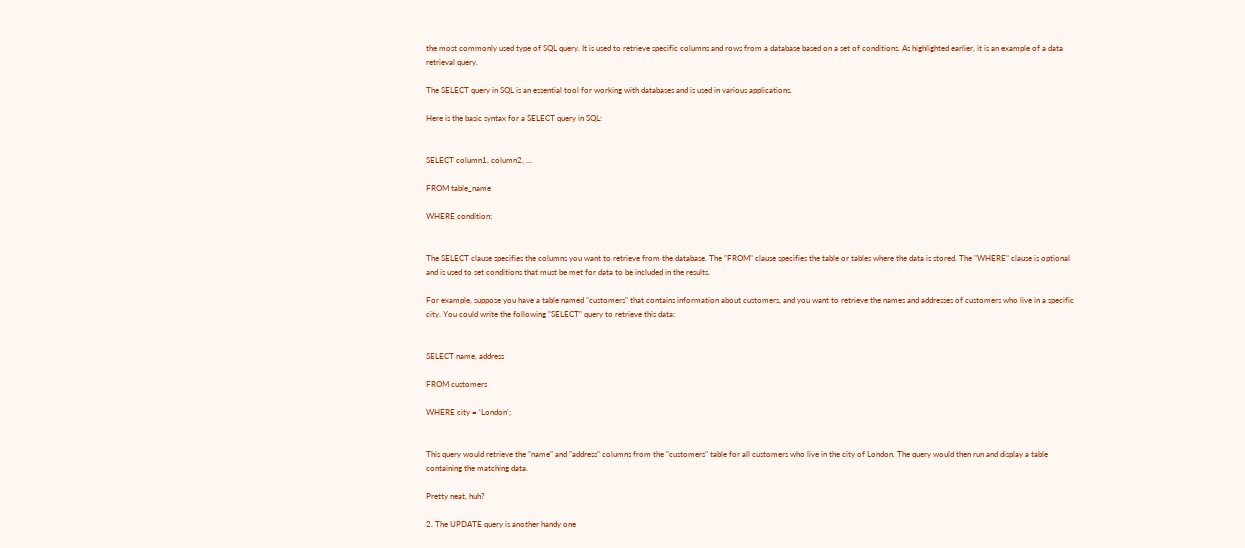the most commonly used type of SQL query. It is used to retrieve specific columns and rows from a database based on a set of conditions. As highlighted earlier, it is an example of a data retrieval query.

The SELECT query in SQL is an essential tool for working with databases and is used in various applications.

Here is the basic syntax for a SELECT query in SQL:


SELECT column1, column2, ...

FROM table_name

WHERE condition;


The SELECT clause specifies the columns you want to retrieve from the database. The "FROM" clause specifies the table or tables where the data is stored. The "WHERE" clause is optional and is used to set conditions that must be met for data to be included in the results.

For example, suppose you have a table named "customers" that contains information about customers, and you want to retrieve the names and addresses of customers who live in a specific city. You could write the following "SELECT" query to retrieve this data:


SELECT name, address

FROM customers

WHERE city = 'London';


This query would retrieve the "name" and "address" columns from the "customers" table for all customers who live in the city of London. The query would then run and display a table containing the matching data.

Pretty neat, huh?

2. The UPDATE query is another handy one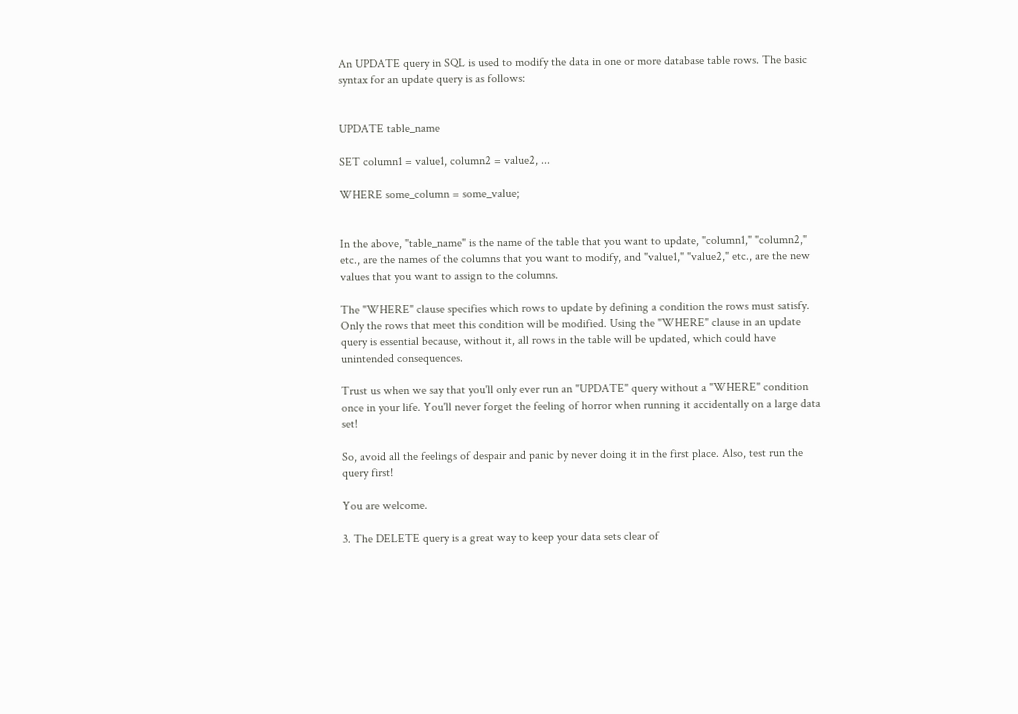An UPDATE query in SQL is used to modify the data in one or more database table rows. The basic syntax for an update query is as follows:


UPDATE table_name

SET column1 = value1, column2 = value2, ...

WHERE some_column = some_value;


In the above, "table_name" is the name of the table that you want to update, "column1," "column2," etc., are the names of the columns that you want to modify, and "value1," "value2," etc., are the new values that you want to assign to the columns.

The "WHERE" clause specifies which rows to update by defining a condition the rows must satisfy. Only the rows that meet this condition will be modified. Using the "WHERE" clause in an update query is essential because, without it, all rows in the table will be updated, which could have unintended consequences.

Trust us when we say that you'll only ever run an "UPDATE" query without a "WHERE" condition once in your life. You'll never forget the feeling of horror when running it accidentally on a large data set!

So, avoid all the feelings of despair and panic by never doing it in the first place. Also, test run the query first!

You are welcome.

3. The DELETE query is a great way to keep your data sets clear of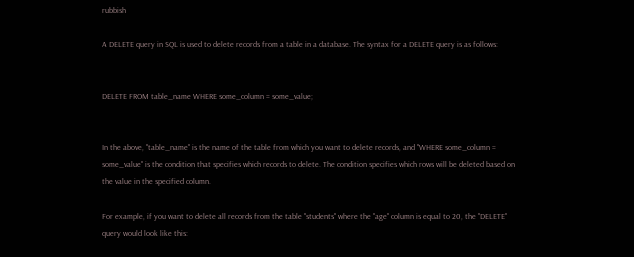rubbish

A DELETE query in SQL is used to delete records from a table in a database. The syntax for a DELETE query is as follows:


DELETE FROM table_name WHERE some_column = some_value;


In the above, "table_name" is the name of the table from which you want to delete records, and "WHERE some_column = some_value" is the condition that specifies which records to delete. The condition specifies which rows will be deleted based on the value in the specified column.

For example, if you want to delete all records from the table "students" where the "age" column is equal to 20, the "DELETE" query would look like this: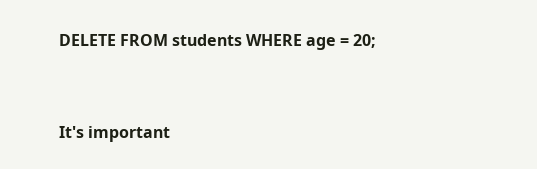DELETE FROM students WHERE age = 20;


It's important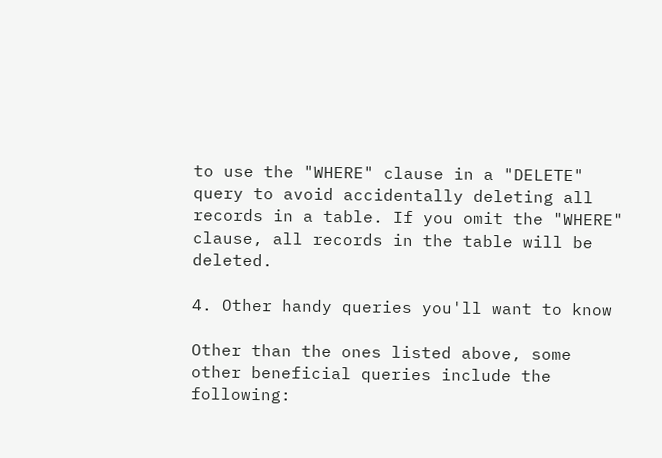to use the "WHERE" clause in a "DELETE" query to avoid accidentally deleting all records in a table. If you omit the "WHERE" clause, all records in the table will be deleted.

4. Other handy queries you'll want to know

Other than the ones listed above, some other beneficial queries include the following: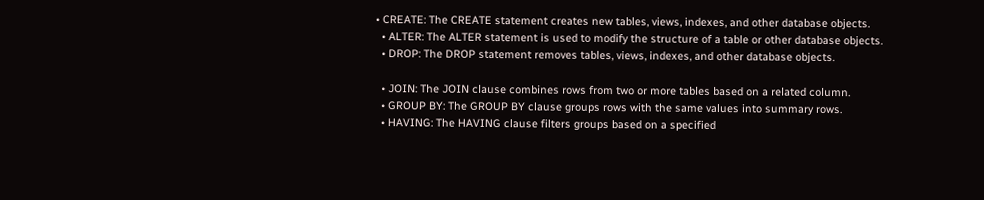• CREATE: The CREATE statement creates new tables, views, indexes, and other database objects.
  • ALTER: The ALTER statement is used to modify the structure of a table or other database objects.
  • DROP: The DROP statement removes tables, views, indexes, and other database objects.

  • JOIN: The JOIN clause combines rows from two or more tables based on a related column.
  • GROUP BY: The GROUP BY clause groups rows with the same values into summary rows.
  • HAVING: The HAVING clause filters groups based on a specified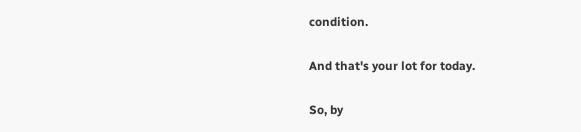condition.

And that's your lot for today.

So, by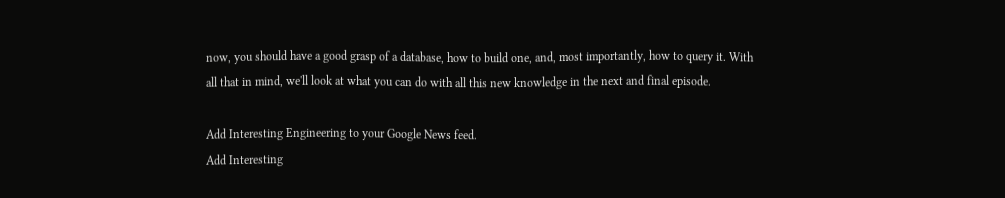now, you should have a good grasp of a database, how to build one, and, most importantly, how to query it. With all that in mind, we'll look at what you can do with all this new knowledge in the next and final episode.

Add Interesting Engineering to your Google News feed.
Add Interesting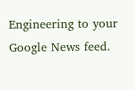Engineering to your Google News feed.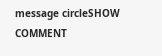message circleSHOW COMMENT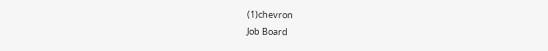(1)chevron
Job Board